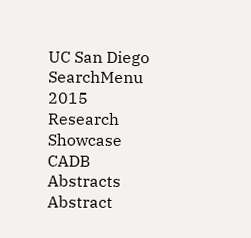UC San Diego SearchMenu
2015 Research Showcase
CADB Abstracts
Abstract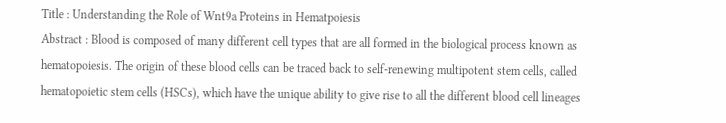Title : Understanding the Role of Wnt9a Proteins in Hematpoiesis
Abstract : Blood is composed of many different cell types that are all formed in the biological process known as hematopoiesis. The origin of these blood cells can be traced back to self-renewing multipotent stem cells, called hematopoietic stem cells (HSCs), which have the unique ability to give rise to all the different blood cell lineages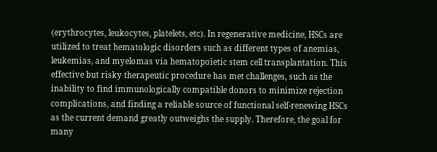(erythrocytes, leukocytes, platelets, etc). In regenerative medicine, HSCs are utilized to treat hematologic disorders such as different types of anemias, leukemias, and myelomas via hematopoietic stem cell transplantation. This effective but risky therapeutic procedure has met challenges, such as the inability to find immunologically compatible donors to minimize rejection complications, and finding a reliable source of functional self-renewing HSCs as the current demand greatly outweighs the supply. Therefore, the goal for many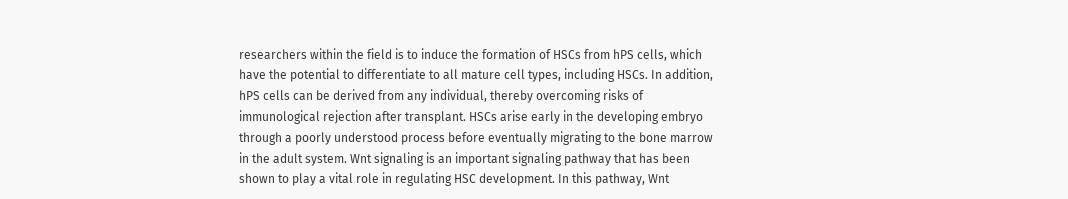researchers within the field is to induce the formation of HSCs from hPS cells, which have the potential to differentiate to all mature cell types, including HSCs. In addition, hPS cells can be derived from any individual, thereby overcoming risks of immunological rejection after transplant. HSCs arise early in the developing embryo through a poorly understood process before eventually migrating to the bone marrow in the adult system. Wnt signaling is an important signaling pathway that has been shown to play a vital role in regulating HSC development. In this pathway, Wnt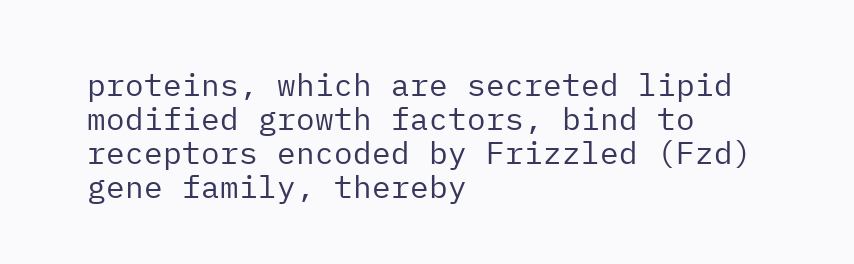proteins, which are secreted lipid modified growth factors, bind to receptors encoded by Frizzled (Fzd) gene family, thereby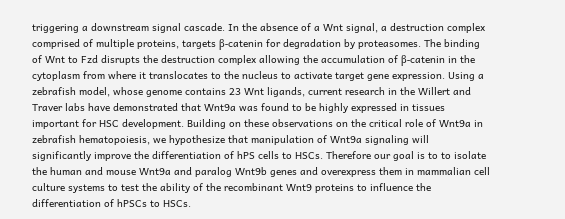triggering a downstream signal cascade. In the absence of a Wnt signal, a destruction complex comprised of multiple proteins, targets β-catenin for degradation by proteasomes. The binding of Wnt to Fzd disrupts the destruction complex allowing the accumulation of β-catenin in the cytoplasm from where it translocates to the nucleus to activate target gene expression. Using a zebrafish model, whose genome contains 23 Wnt ligands, current research in the Willert and Traver labs have demonstrated that Wnt9a was found to be highly expressed in tissues important for HSC development. Building on these observations on the critical role of Wnt9a in zebrafish hematopoiesis, we hypothesize that manipulation of Wnt9a signaling will significantly improve the differentiation of hPS cells to HSCs. Therefore our goal is to to isolate the human and mouse Wnt9a and paralog Wnt9b genes and overexpress them in mammalian cell culture systems to test the ability of the recombinant Wnt9 proteins to influence the differentiation of hPSCs to HSCs.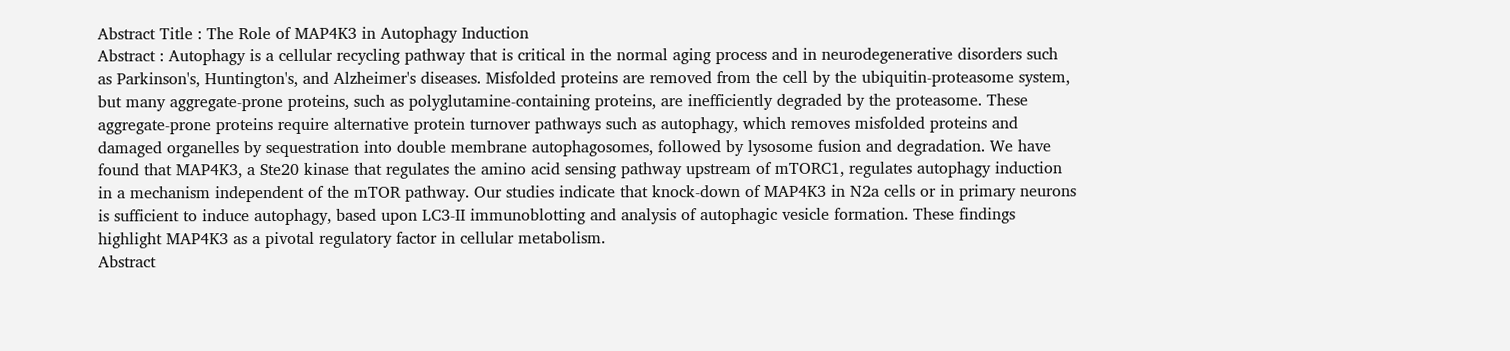Abstract Title : The Role of MAP4K3 in Autophagy Induction
Abstract : Autophagy is a cellular recycling pathway that is critical in the normal aging process and in neurodegenerative disorders such as Parkinson's, Huntington's, and Alzheimer's diseases. Misfolded proteins are removed from the cell by the ubiquitin-proteasome system, but many aggregate-prone proteins, such as polyglutamine-containing proteins, are inefficiently degraded by the proteasome. These aggregate-prone proteins require alternative protein turnover pathways such as autophagy, which removes misfolded proteins and damaged organelles by sequestration into double membrane autophagosomes, followed by lysosome fusion and degradation. We have found that MAP4K3, a Ste20 kinase that regulates the amino acid sensing pathway upstream of mTORC1, regulates autophagy induction in a mechanism independent of the mTOR pathway. Our studies indicate that knock-down of MAP4K3 in N2a cells or in primary neurons is sufficient to induce autophagy, based upon LC3-II immunoblotting and analysis of autophagic vesicle formation. These findings highlight MAP4K3 as a pivotal regulatory factor in cellular metabolism.
Abstract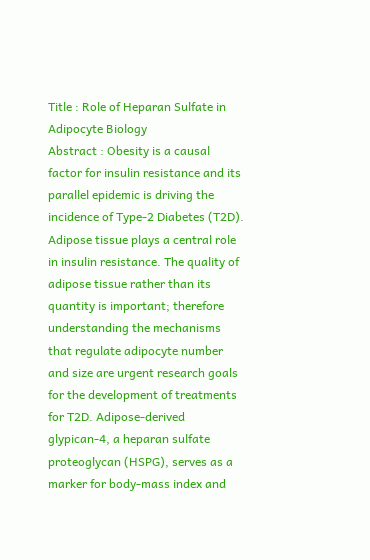Title : Role of Heparan Sulfate in Adipocyte Biology
Abstract : Obesity is a causal factor for insulin resistance and its parallel epidemic is driving the incidence of Type-2 Diabetes (T2D). Adipose tissue plays a central role in insulin resistance. The quality of adipose tissue rather than its quantity is important; therefore understanding the mechanisms that regulate adipocyte number and size are urgent research goals for the development of treatments for T2D. Adipose-derived glypican-4, a heparan sulfate proteoglycan (HSPG), serves as a marker for body-mass index and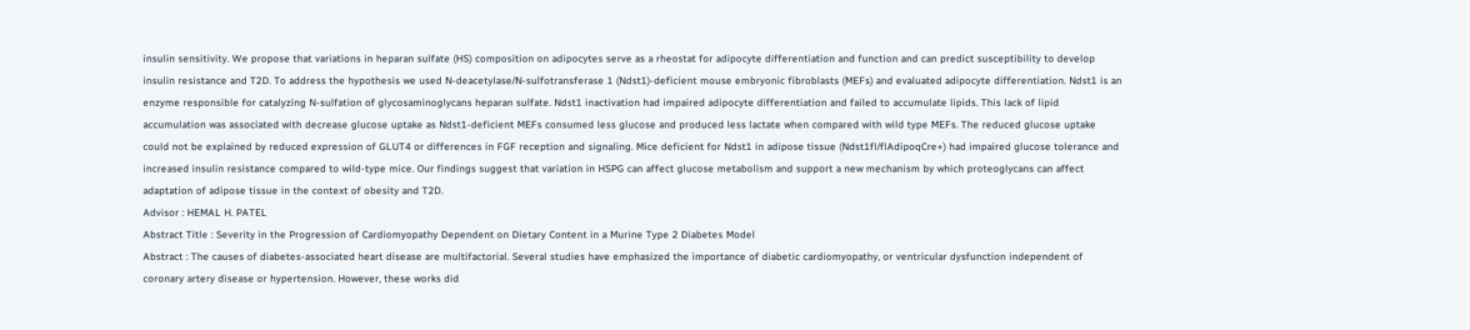insulin sensitivity. We propose that variations in heparan sulfate (HS) composition on adipocytes serve as a rheostat for adipocyte differentiation and function and can predict susceptibility to develop insulin resistance and T2D. To address the hypothesis we used N-deacetylase/N-sulfotransferase 1 (Ndst1)-deficient mouse embryonic fibroblasts (MEFs) and evaluated adipocyte differentiation. Ndst1 is an enzyme responsible for catalyzing N-sulfation of glycosaminoglycans heparan sulfate. Ndst1 inactivation had impaired adipocyte differentiation and failed to accumulate lipids. This lack of lipid accumulation was associated with decrease glucose uptake as Ndst1-deficient MEFs consumed less glucose and produced less lactate when compared with wild type MEFs. The reduced glucose uptake could not be explained by reduced expression of GLUT4 or differences in FGF reception and signaling. Mice deficient for Ndst1 in adipose tissue (Ndst1fl/flAdipoqCre+) had impaired glucose tolerance and increased insulin resistance compared to wild-type mice. Our findings suggest that variation in HSPG can affect glucose metabolism and support a new mechanism by which proteoglycans can affect adaptation of adipose tissue in the context of obesity and T2D.
Advisor : HEMAL H. PATEL
Abstract Title : Severity in the Progression of Cardiomyopathy Dependent on Dietary Content in a Murine Type 2 Diabetes Model
Abstract : The causes of diabetes-associated heart disease are multifactorial. Several studies have emphasized the importance of diabetic cardiomyopathy, or ventricular dysfunction independent of coronary artery disease or hypertension. However, these works did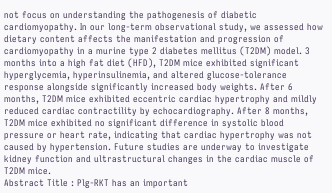not focus on understanding the pathogenesis of diabetic cardiomyopathy. In our long-term observational study, we assessed how dietary content affects the manifestation and progression of cardiomyopathy in a murine type 2 diabetes mellitus (T2DM) model. 3 months into a high fat diet (HFD), T2DM mice exhibited significant hyperglycemia, hyperinsulinemia, and altered glucose-tolerance response alongside significantly increased body weights. After 6 months, T2DM mice exhibited eccentric cardiac hypertrophy and mildly reduced cardiac contractility by echocardiography. After 8 months, T2DM mice exhibited no significant difference in systolic blood pressure or heart rate, indicating that cardiac hypertrophy was not caused by hypertension. Future studies are underway to investigate kidney function and ultrastructural changes in the cardiac muscle of T2DM mice.
Abstract Title : Plg-RKT has an important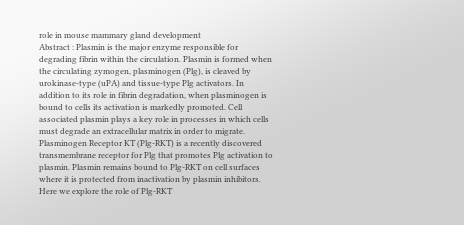role in mouse mammary gland development
Abstract : Plasmin is the major enzyme responsible for degrading fibrin within the circulation. Plasmin is formed when the circulating zymogen, plasminogen (Plg), is cleaved by urokinase-type (uPA) and tissue-type Plg activators. In addition to its role in fibrin degradation, when plasminogen is bound to cells its activation is markedly promoted. Cell associated plasmin plays a key role in processes in which cells must degrade an extracellular matrix in order to migrate. Plasminogen Receptor KT (Plg-RKT) is a recently discovered transmembrane receptor for Plg that promotes Plg activation to plasmin. Plasmin remains bound to Plg-RKT on cell surfaces where it is protected from inactivation by plasmin inhibitors. Here we explore the role of Plg-RKT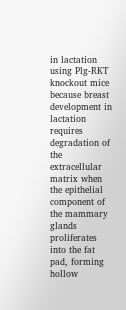in lactation using Plg-RKT knockout mice because breast development in lactation requires degradation of the extracellular matrix when the epithelial component of the mammary glands proliferates into the fat pad, forming hollow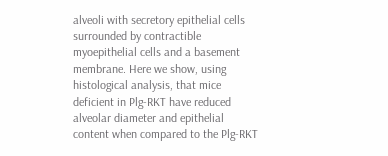alveoli with secretory epithelial cells surrounded by contractible myoepithelial cells and a basement membrane. Here we show, using histological analysis, that mice deficient in Plg-RKT have reduced alveolar diameter and epithelial content when compared to the Plg-RKT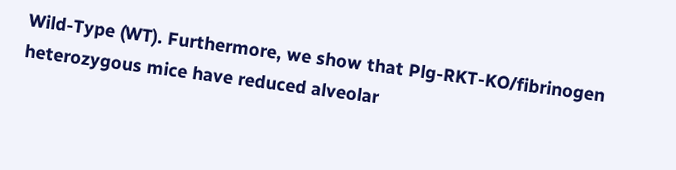Wild-Type (WT). Furthermore, we show that Plg-RKT-KO/fibrinogen heterozygous mice have reduced alveolar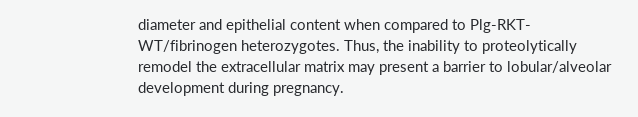diameter and epithelial content when compared to Plg-RKT-WT/fibrinogen heterozygotes. Thus, the inability to proteolytically remodel the extracellular matrix may present a barrier to lobular/alveolar development during pregnancy.